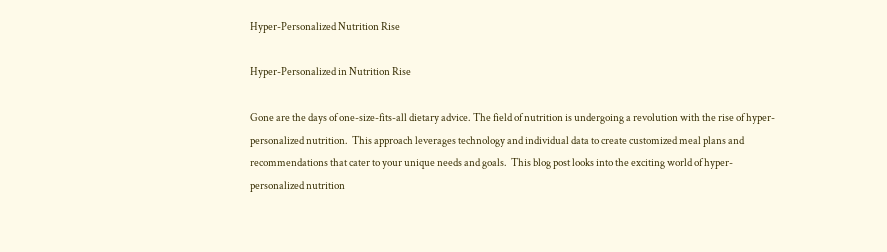Hyper-Personalized Nutrition Rise

Hyper-Personalized in Nutrition Rise

Gone are the days of one-size-fits-all dietary advice. The field of nutrition is undergoing a revolution with the rise of hyper-personalized nutrition.  This approach leverages technology and individual data to create customized meal plans and recommendations that cater to your unique needs and goals.  This blog post looks into the exciting world of hyper-personalized nutrition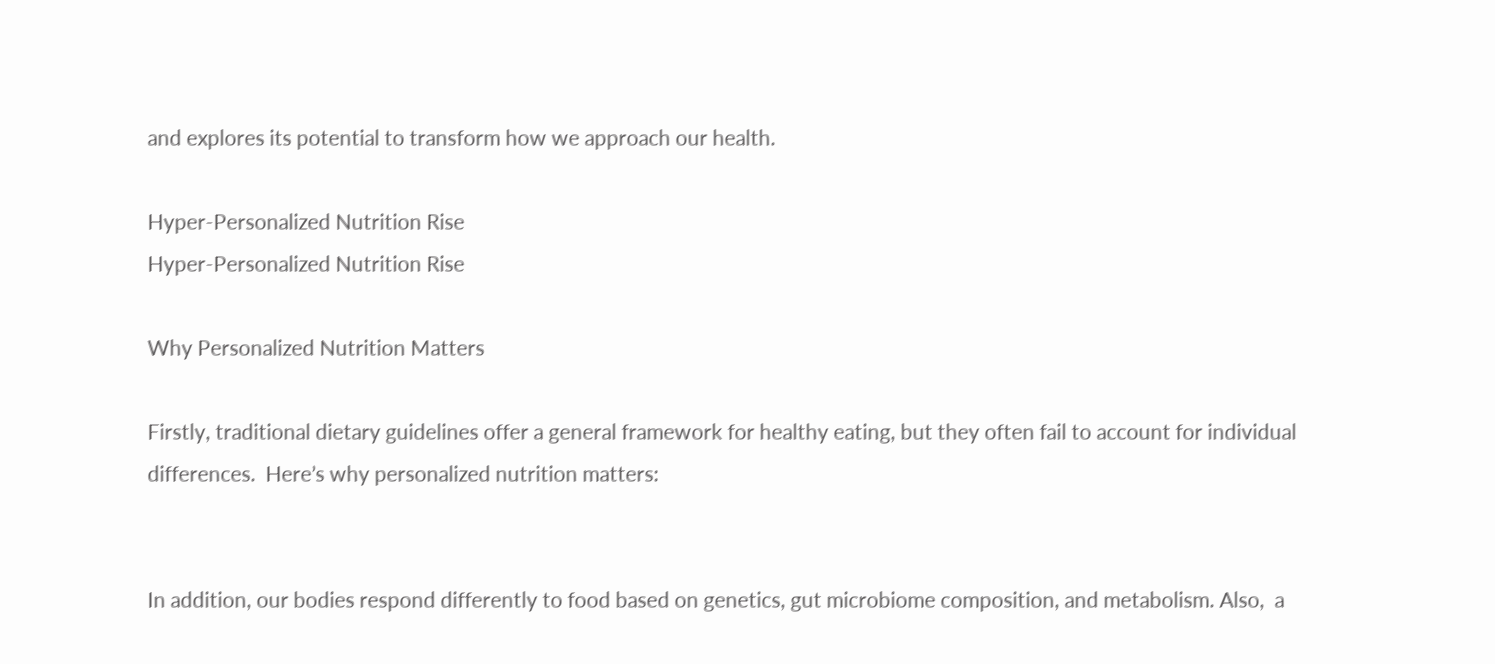and explores its potential to transform how we approach our health.

Hyper-Personalized Nutrition Rise
Hyper-Personalized Nutrition Rise

Why Personalized Nutrition Matters

Firstly, traditional dietary guidelines offer a general framework for healthy eating, but they often fail to account for individual differences.  Here’s why personalized nutrition matters:


In addition, our bodies respond differently to food based on genetics, gut microbiome composition, and metabolism. Also,  a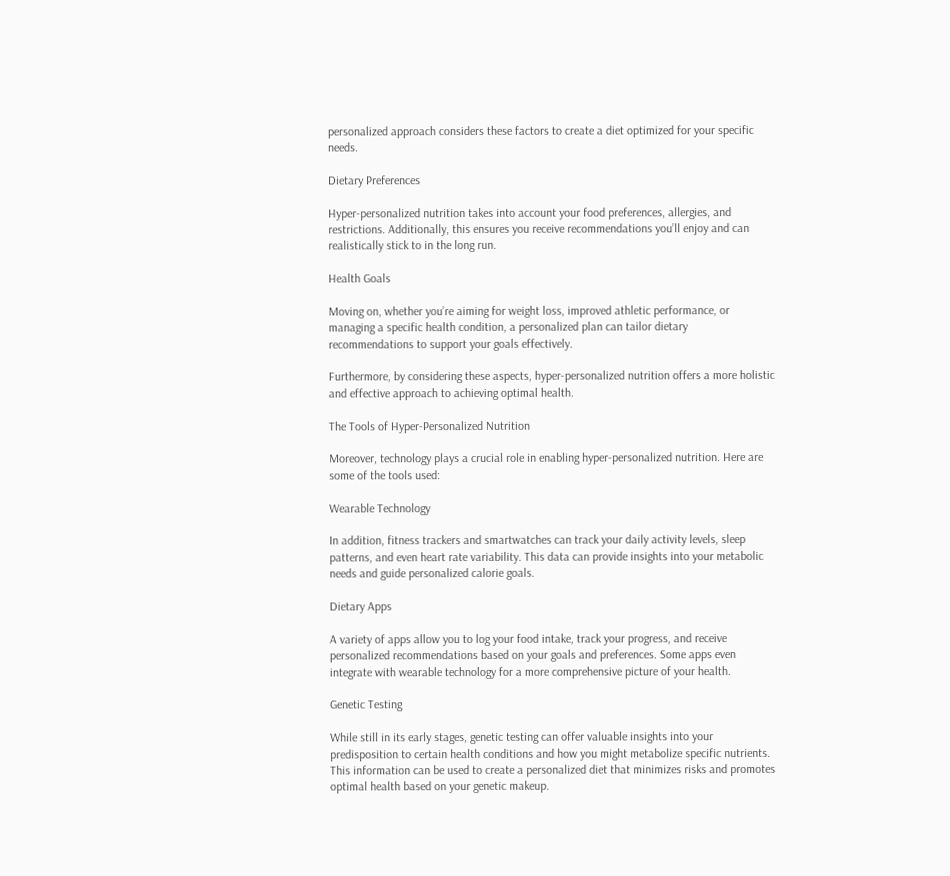personalized approach considers these factors to create a diet optimized for your specific needs.

Dietary Preferences

Hyper-personalized nutrition takes into account your food preferences, allergies, and restrictions. Additionally, this ensures you receive recommendations you’ll enjoy and can realistically stick to in the long run.

Health Goals

Moving on, whether you’re aiming for weight loss, improved athletic performance, or managing a specific health condition, a personalized plan can tailor dietary recommendations to support your goals effectively.

Furthermore, by considering these aspects, hyper-personalized nutrition offers a more holistic and effective approach to achieving optimal health.

The Tools of Hyper-Personalized Nutrition

Moreover, technology plays a crucial role in enabling hyper-personalized nutrition. Here are some of the tools used:

Wearable Technology

In addition, fitness trackers and smartwatches can track your daily activity levels, sleep patterns, and even heart rate variability. This data can provide insights into your metabolic needs and guide personalized calorie goals.

Dietary Apps

A variety of apps allow you to log your food intake, track your progress, and receive personalized recommendations based on your goals and preferences. Some apps even integrate with wearable technology for a more comprehensive picture of your health.

Genetic Testing

While still in its early stages, genetic testing can offer valuable insights into your predisposition to certain health conditions and how you might metabolize specific nutrients. This information can be used to create a personalized diet that minimizes risks and promotes optimal health based on your genetic makeup.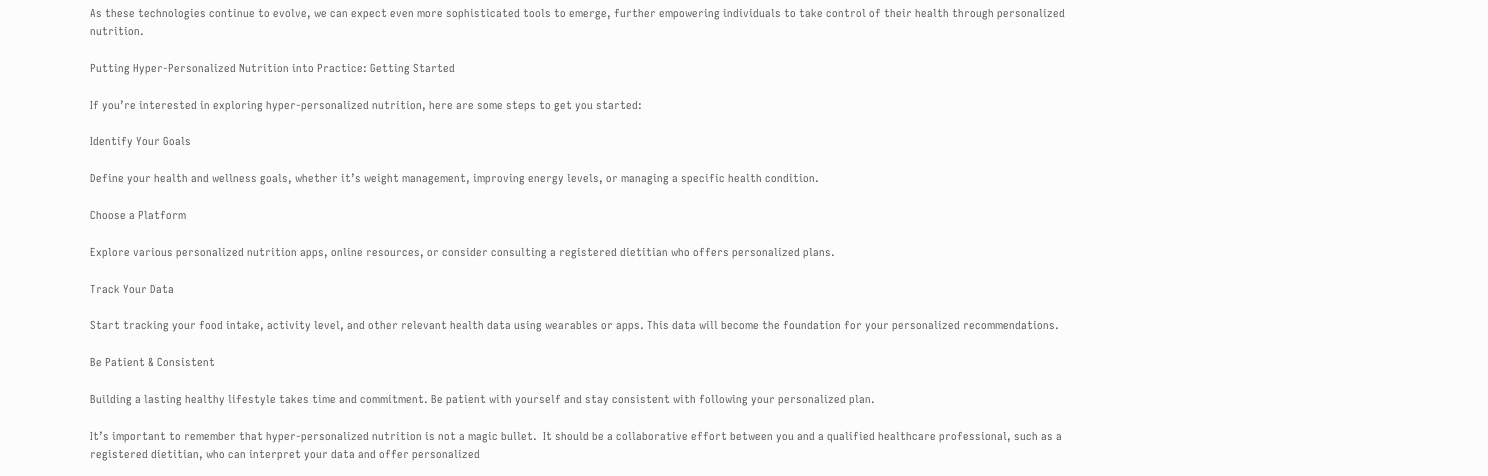As these technologies continue to evolve, we can expect even more sophisticated tools to emerge, further empowering individuals to take control of their health through personalized nutrition.

Putting Hyper-Personalized Nutrition into Practice: Getting Started

If you’re interested in exploring hyper-personalized nutrition, here are some steps to get you started:

Identify Your Goals

Define your health and wellness goals, whether it’s weight management, improving energy levels, or managing a specific health condition.

Choose a Platform

Explore various personalized nutrition apps, online resources, or consider consulting a registered dietitian who offers personalized plans.

Track Your Data

Start tracking your food intake, activity level, and other relevant health data using wearables or apps. This data will become the foundation for your personalized recommendations.

Be Patient & Consistent

Building a lasting healthy lifestyle takes time and commitment. Be patient with yourself and stay consistent with following your personalized plan.

It’s important to remember that hyper-personalized nutrition is not a magic bullet.  It should be a collaborative effort between you and a qualified healthcare professional, such as a registered dietitian, who can interpret your data and offer personalized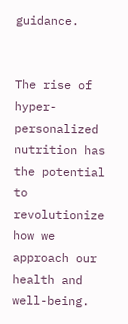guidance.


The rise of hyper-personalized nutrition has the potential to revolutionize how we approach our health and well-being.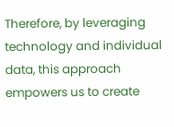Therefore, by leveraging technology and individual data, this approach empowers us to create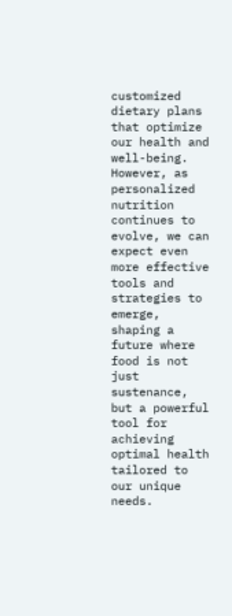customized dietary plans that optimize our health and well-being.  However, as personalized nutrition continues to evolve, we can expect even more effective tools and strategies to emerge, shaping a future where food is not just sustenance, but a powerful tool for achieving optimal health tailored to our unique needs.